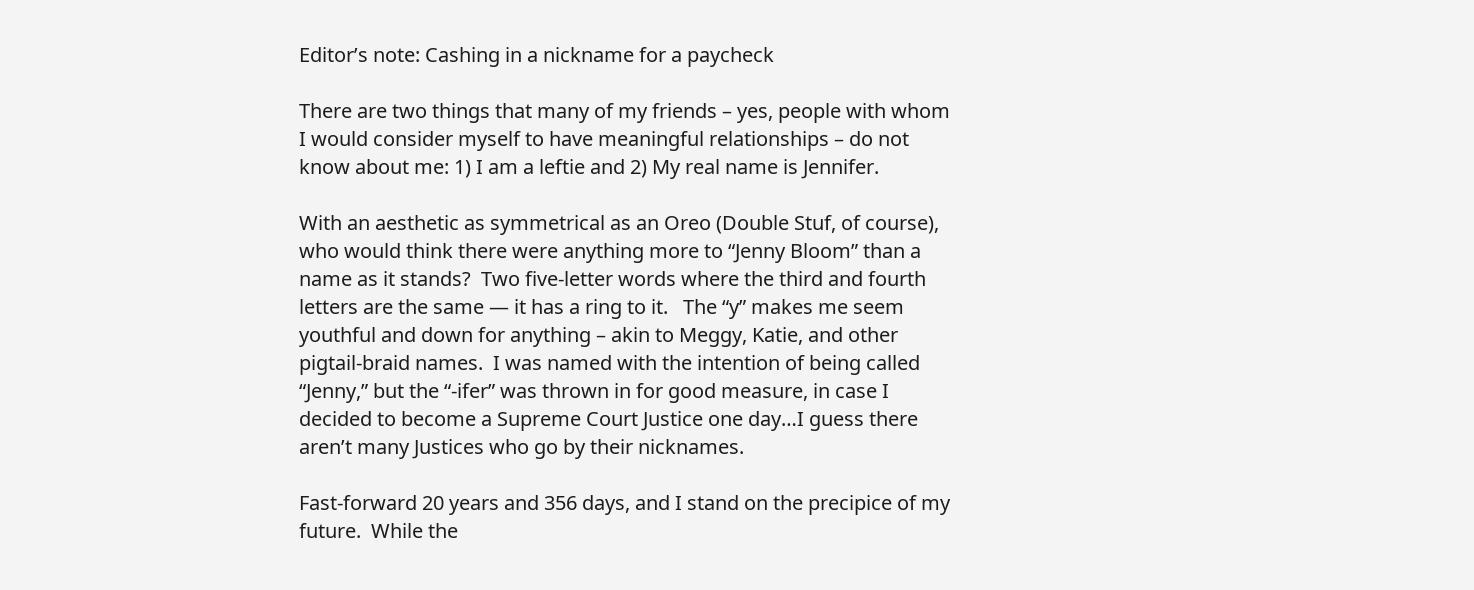Editor’s note: Cashing in a nickname for a paycheck

There are two things that many of my friends – yes, people with whom I would consider myself to have meaningful relationships – do not know about me: 1) I am a leftie and 2) My real name is Jennifer.

With an aesthetic as symmetrical as an Oreo (Double Stuf, of course), who would think there were anything more to “Jenny Bloom” than a name as it stands?  Two five-letter words where the third and fourth letters are the same — it has a ring to it.   The “y” makes me seem youthful and down for anything – akin to Meggy, Katie, and other pigtail-braid names.  I was named with the intention of being called “Jenny,” but the “-ifer” was thrown in for good measure, in case I decided to become a Supreme Court Justice one day…I guess there aren’t many Justices who go by their nicknames.

Fast-forward 20 years and 356 days, and I stand on the precipice of my future.  While the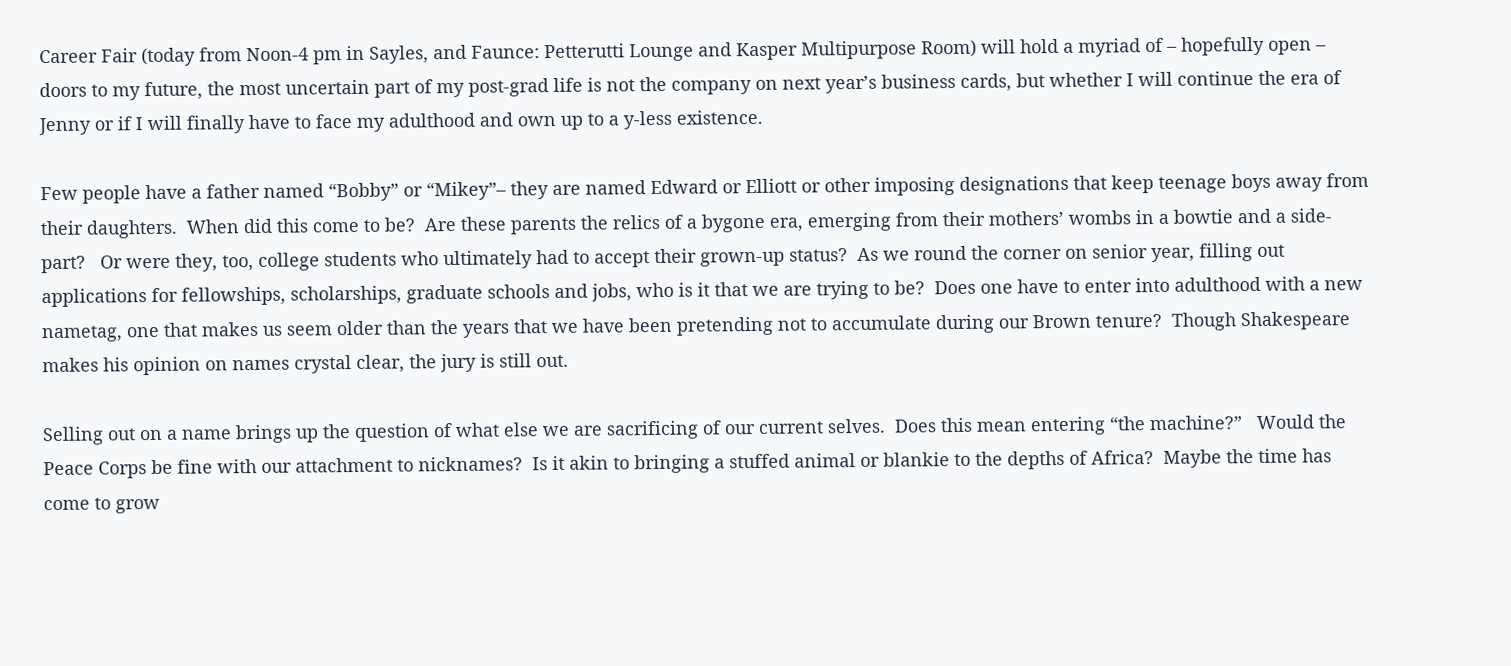Career Fair (today from Noon-4 pm in Sayles, and Faunce: Petterutti Lounge and Kasper Multipurpose Room) will hold a myriad of – hopefully open – doors to my future, the most uncertain part of my post-grad life is not the company on next year’s business cards, but whether I will continue the era of Jenny or if I will finally have to face my adulthood and own up to a y-less existence.

Few people have a father named “Bobby” or “Mikey”– they are named Edward or Elliott or other imposing designations that keep teenage boys away from their daughters.  When did this come to be?  Are these parents the relics of a bygone era, emerging from their mothers’ wombs in a bowtie and a side-part?   Or were they, too, college students who ultimately had to accept their grown-up status?  As we round the corner on senior year, filling out applications for fellowships, scholarships, graduate schools and jobs, who is it that we are trying to be?  Does one have to enter into adulthood with a new nametag, one that makes us seem older than the years that we have been pretending not to accumulate during our Brown tenure?  Though Shakespeare makes his opinion on names crystal clear, the jury is still out.

Selling out on a name brings up the question of what else we are sacrificing of our current selves.  Does this mean entering “the machine?”   Would the Peace Corps be fine with our attachment to nicknames?  Is it akin to bringing a stuffed animal or blankie to the depths of Africa?  Maybe the time has come to grow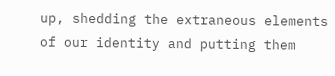up, shedding the extraneous elements of our identity and putting them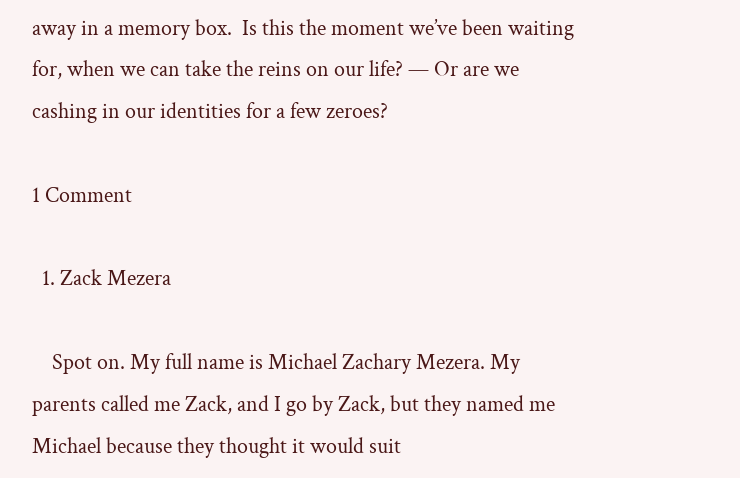away in a memory box.  Is this the moment we’ve been waiting for, when we can take the reins on our life? — Or are we cashing in our identities for a few zeroes?

1 Comment

  1. Zack Mezera

    Spot on. My full name is Michael Zachary Mezera. My parents called me Zack, and I go by Zack, but they named me Michael because they thought it would suit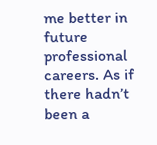me better in future professional careers. As if there hadn’t been a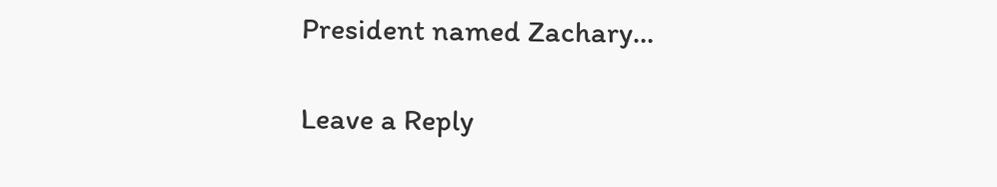President named Zachary…

Leave a Reply